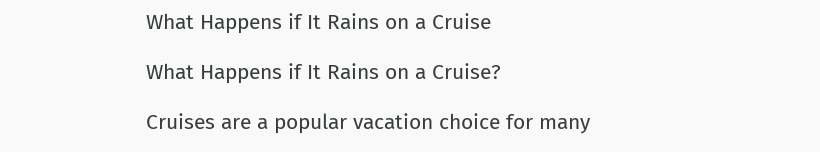What Happens if It Rains on a Cruise

What Happens if It Rains on a Cruise?

Cruises are a popular vacation choice for many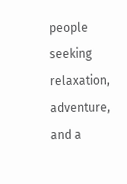people seeking relaxation, adventure, and a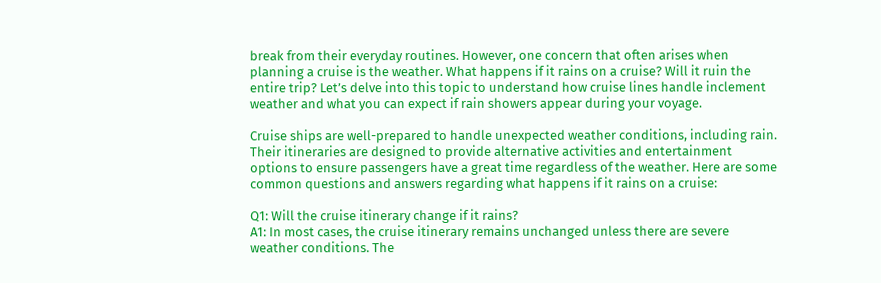break from their everyday routines. However, one concern that often arises when planning a cruise is the weather. What happens if it rains on a cruise? Will it ruin the entire trip? Let’s delve into this topic to understand how cruise lines handle inclement weather and what you can expect if rain showers appear during your voyage.

Cruise ships are well-prepared to handle unexpected weather conditions, including rain. Their itineraries are designed to provide alternative activities and entertainment options to ensure passengers have a great time regardless of the weather. Here are some common questions and answers regarding what happens if it rains on a cruise:

Q1: Will the cruise itinerary change if it rains?
A1: In most cases, the cruise itinerary remains unchanged unless there are severe weather conditions. The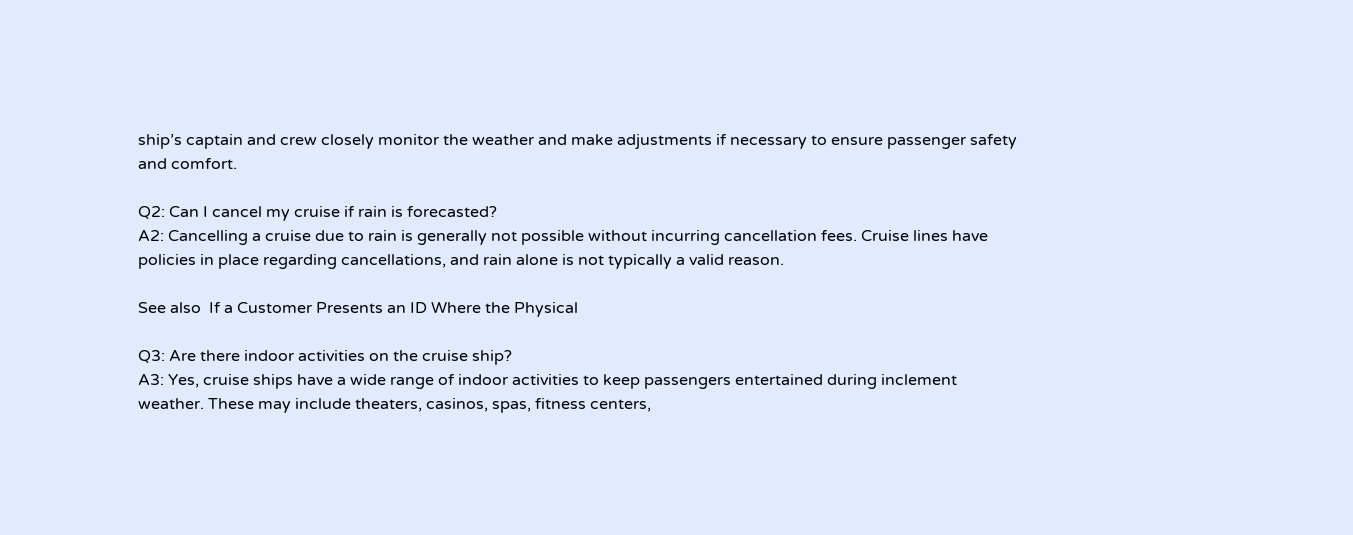ship’s captain and crew closely monitor the weather and make adjustments if necessary to ensure passenger safety and comfort.

Q2: Can I cancel my cruise if rain is forecasted?
A2: Cancelling a cruise due to rain is generally not possible without incurring cancellation fees. Cruise lines have policies in place regarding cancellations, and rain alone is not typically a valid reason.

See also  If a Customer Presents an ID Where the Physical

Q3: Are there indoor activities on the cruise ship?
A3: Yes, cruise ships have a wide range of indoor activities to keep passengers entertained during inclement weather. These may include theaters, casinos, spas, fitness centers,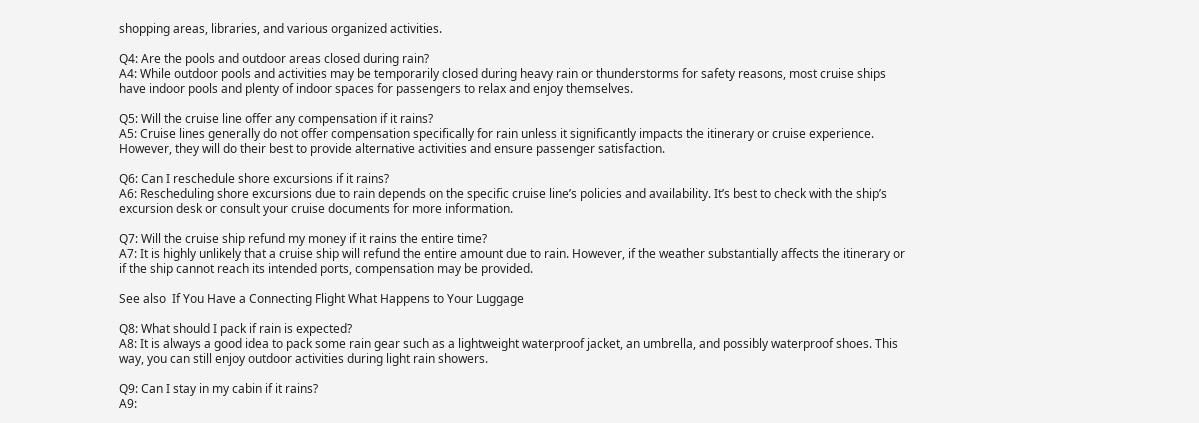shopping areas, libraries, and various organized activities.

Q4: Are the pools and outdoor areas closed during rain?
A4: While outdoor pools and activities may be temporarily closed during heavy rain or thunderstorms for safety reasons, most cruise ships have indoor pools and plenty of indoor spaces for passengers to relax and enjoy themselves.

Q5: Will the cruise line offer any compensation if it rains?
A5: Cruise lines generally do not offer compensation specifically for rain unless it significantly impacts the itinerary or cruise experience. However, they will do their best to provide alternative activities and ensure passenger satisfaction.

Q6: Can I reschedule shore excursions if it rains?
A6: Rescheduling shore excursions due to rain depends on the specific cruise line’s policies and availability. It’s best to check with the ship’s excursion desk or consult your cruise documents for more information.

Q7: Will the cruise ship refund my money if it rains the entire time?
A7: It is highly unlikely that a cruise ship will refund the entire amount due to rain. However, if the weather substantially affects the itinerary or if the ship cannot reach its intended ports, compensation may be provided.

See also  If You Have a Connecting Flight What Happens to Your Luggage

Q8: What should I pack if rain is expected?
A8: It is always a good idea to pack some rain gear such as a lightweight waterproof jacket, an umbrella, and possibly waterproof shoes. This way, you can still enjoy outdoor activities during light rain showers.

Q9: Can I stay in my cabin if it rains?
A9: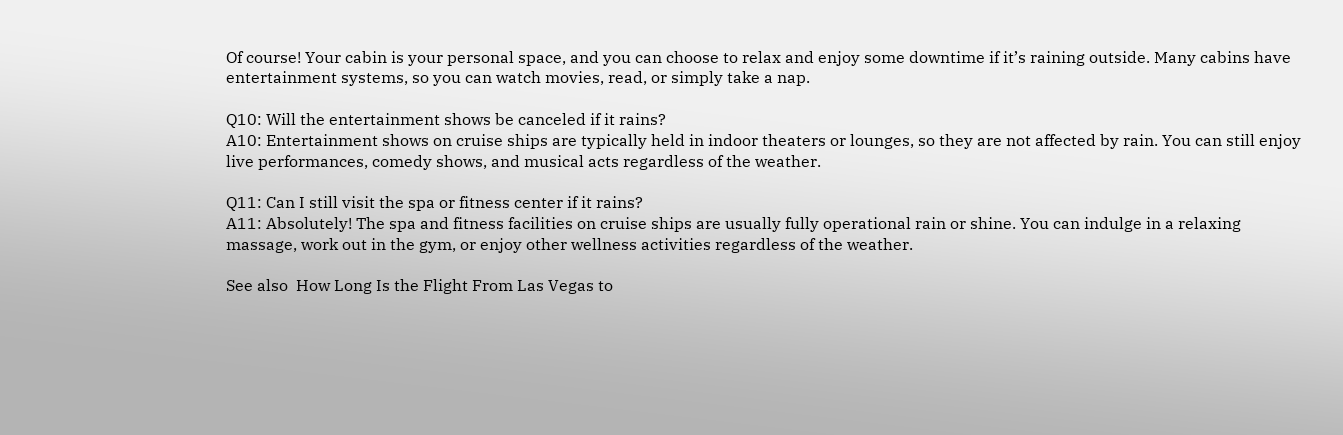Of course! Your cabin is your personal space, and you can choose to relax and enjoy some downtime if it’s raining outside. Many cabins have entertainment systems, so you can watch movies, read, or simply take a nap.

Q10: Will the entertainment shows be canceled if it rains?
A10: Entertainment shows on cruise ships are typically held in indoor theaters or lounges, so they are not affected by rain. You can still enjoy live performances, comedy shows, and musical acts regardless of the weather.

Q11: Can I still visit the spa or fitness center if it rains?
A11: Absolutely! The spa and fitness facilities on cruise ships are usually fully operational rain or shine. You can indulge in a relaxing massage, work out in the gym, or enjoy other wellness activities regardless of the weather.

See also  How Long Is the Flight From Las Vegas to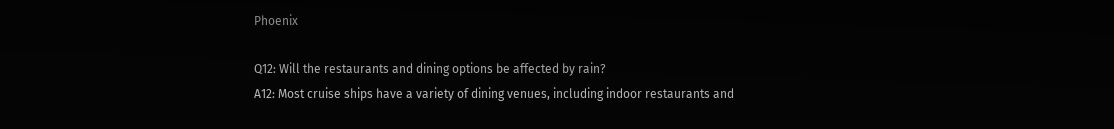Phoenix

Q12: Will the restaurants and dining options be affected by rain?
A12: Most cruise ships have a variety of dining venues, including indoor restaurants and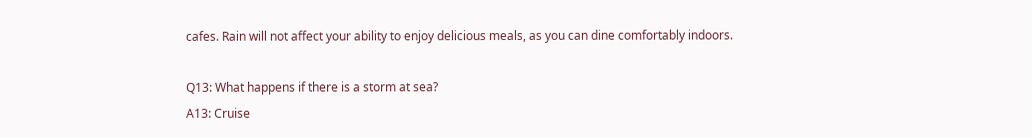cafes. Rain will not affect your ability to enjoy delicious meals, as you can dine comfortably indoors.

Q13: What happens if there is a storm at sea?
A13: Cruise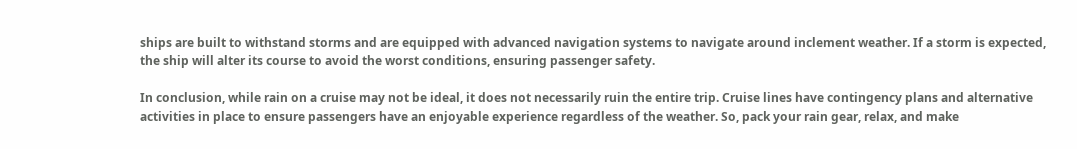ships are built to withstand storms and are equipped with advanced navigation systems to navigate around inclement weather. If a storm is expected, the ship will alter its course to avoid the worst conditions, ensuring passenger safety.

In conclusion, while rain on a cruise may not be ideal, it does not necessarily ruin the entire trip. Cruise lines have contingency plans and alternative activities in place to ensure passengers have an enjoyable experience regardless of the weather. So, pack your rain gear, relax, and make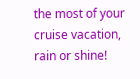the most of your cruise vacation, rain or shine!